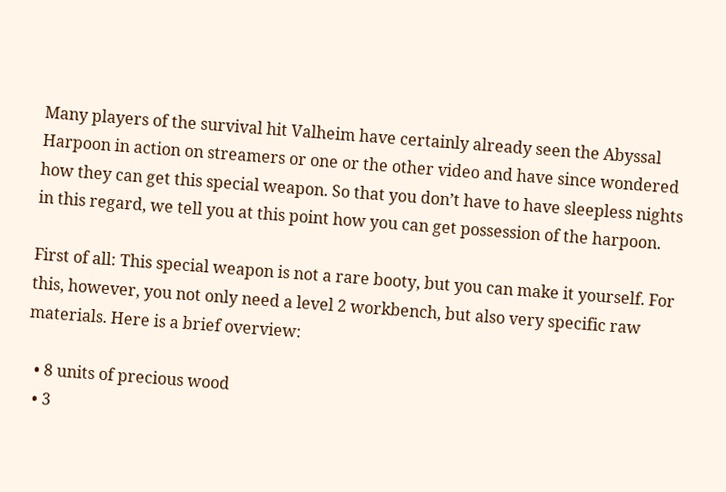Many players of the survival hit Valheim have certainly already seen the Abyssal Harpoon in action on streamers or one or the other video and have since wondered how they can get this special weapon. So that you don’t have to have sleepless nights in this regard, we tell you at this point how you can get possession of the harpoon.

First of all: This special weapon is not a rare booty, but you can make it yourself. For this, however, you not only need a level 2 workbench, but also very specific raw materials. Here is a brief overview:

  • 8 units of precious wood
  • 3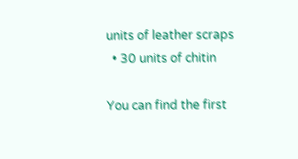units of leather scraps
  • 30 units of chitin

You can find the first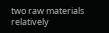two raw materials relatively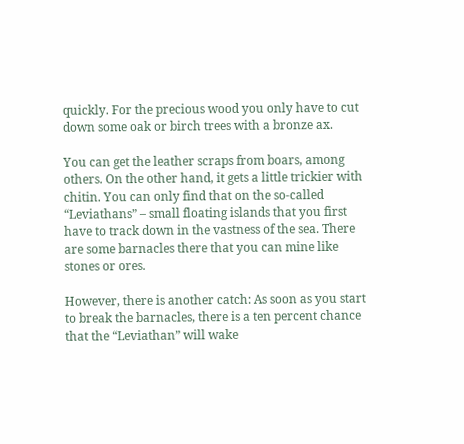quickly. For the precious wood you only have to cut down some oak or birch trees with a bronze ax.

You can get the leather scraps from boars, among others. On the other hand, it gets a little trickier with chitin. You can only find that on the so-called “Leviathans” – small floating islands that you first have to track down in the vastness of the sea. There are some barnacles there that you can mine like stones or ores.

However, there is another catch: As soon as you start to break the barnacles, there is a ten percent chance that the “Leviathan” will wake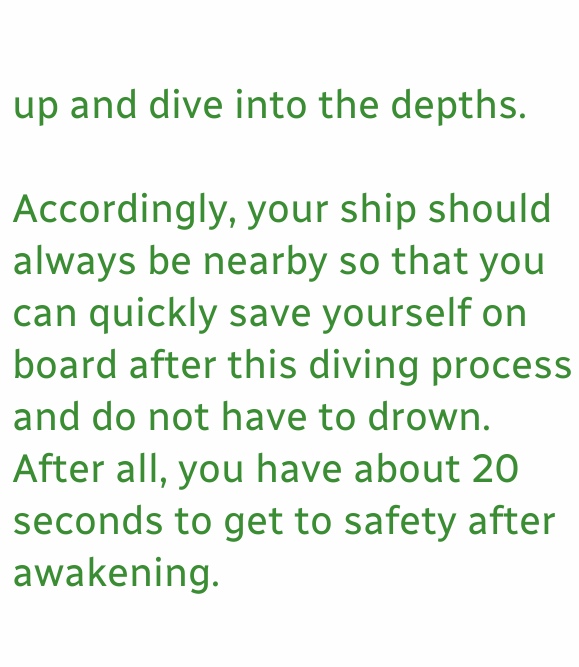up and dive into the depths.

Accordingly, your ship should always be nearby so that you can quickly save yourself on board after this diving process and do not have to drown. After all, you have about 20 seconds to get to safety after awakening.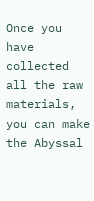Once you have collected all the raw materials, you can make the Abyssal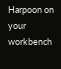Harpoon on your workbench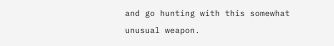and go hunting with this somewhat unusual weapon.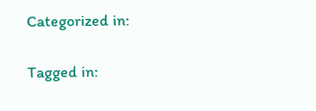Categorized in:

Tagged in: